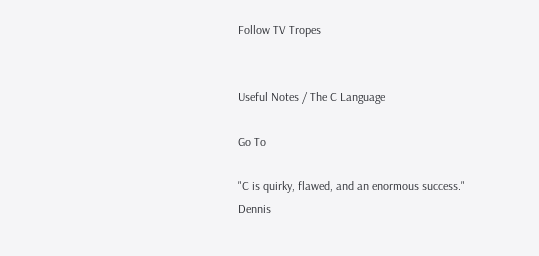Follow TV Tropes


Useful Notes / The C Language

Go To

"C is quirky, flawed, and an enormous success."
Dennis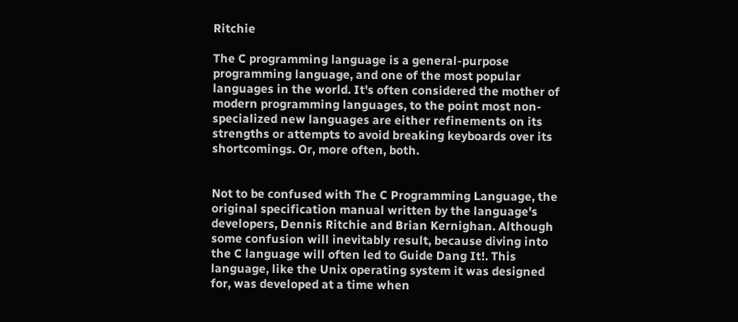Ritchie

The C programming language is a general-purpose programming language, and one of the most popular languages in the world. It's often considered the mother of modern programming languages, to the point most non-specialized new languages are either refinements on its strengths or attempts to avoid breaking keyboards over its shortcomings. Or, more often, both.


Not to be confused with The C Programming Language, the original specification manual written by the language's developers, Dennis Ritchie and Brian Kernighan. Although some confusion will inevitably result, because diving into the C language will often led to Guide Dang It!. This language, like the Unix operating system it was designed for, was developed at a time when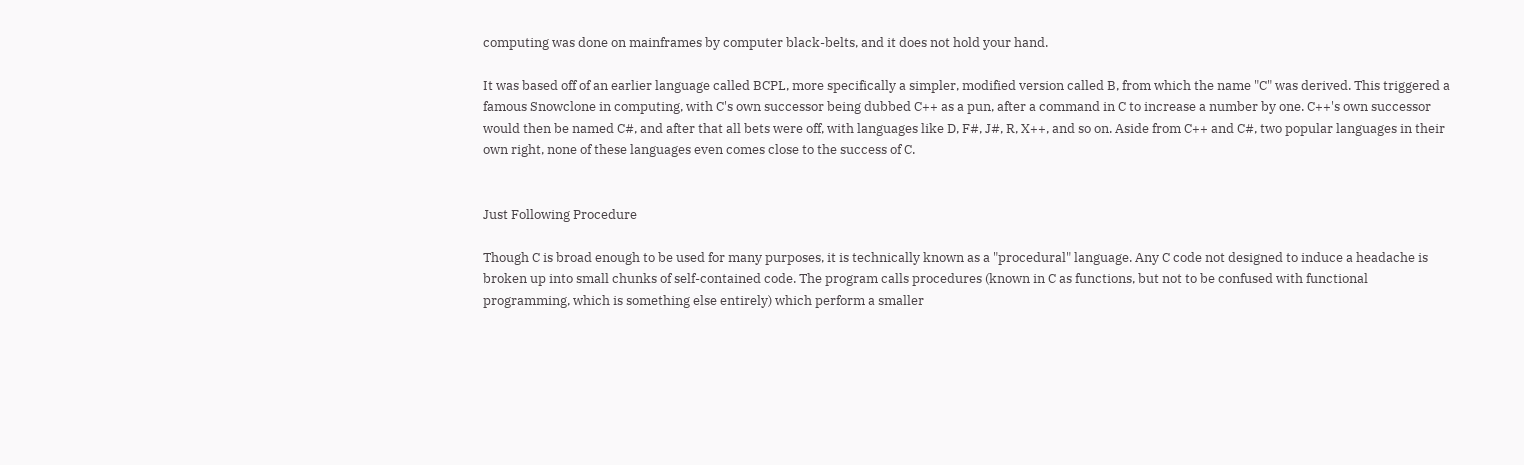computing was done on mainframes by computer black-belts, and it does not hold your hand.

It was based off of an earlier language called BCPL, more specifically a simpler, modified version called B, from which the name "C" was derived. This triggered a famous Snowclone in computing, with C's own successor being dubbed C++ as a pun, after a command in C to increase a number by one. C++'s own successor would then be named C#, and after that all bets were off, with languages like D, F#, J#, R, X++, and so on. Aside from C++ and C#, two popular languages in their own right, none of these languages even comes close to the success of C.


Just Following Procedure

Though C is broad enough to be used for many purposes, it is technically known as a "procedural" language. Any C code not designed to induce a headache is broken up into small chunks of self-contained code. The program calls procedures (known in C as functions, but not to be confused with functional programming, which is something else entirely) which perform a smaller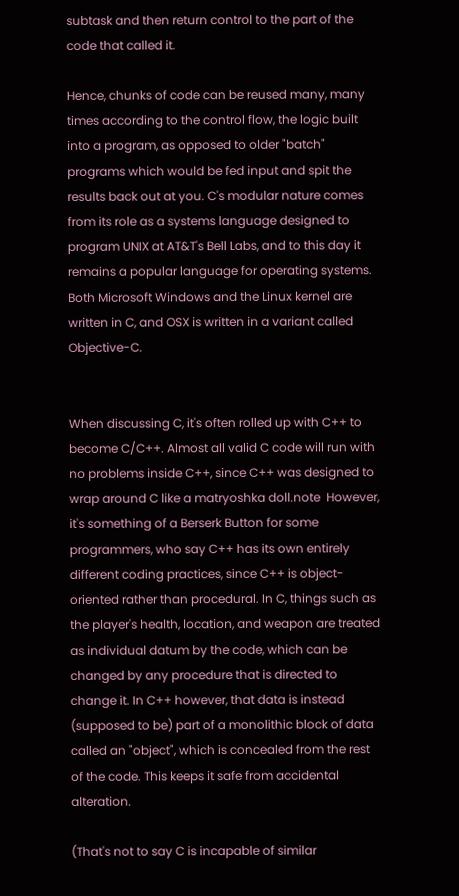subtask and then return control to the part of the code that called it.

Hence, chunks of code can be reused many, many times according to the control flow, the logic built into a program, as opposed to older "batch" programs which would be fed input and spit the results back out at you. C's modular nature comes from its role as a systems language designed to program UNIX at AT&T's Bell Labs, and to this day it remains a popular language for operating systems. Both Microsoft Windows and the Linux kernel are written in C, and OSX is written in a variant called Objective-C.


When discussing C, it's often rolled up with C++ to become C/C++. Almost all valid C code will run with no problems inside C++, since C++ was designed to wrap around C like a matryoshka doll.note  However, it's something of a Berserk Button for some programmers, who say C++ has its own entirely different coding practices, since C++ is object-oriented rather than procedural. In C, things such as the player's health, location, and weapon are treated as individual datum by the code, which can be changed by any procedure that is directed to change it. In C++ however, that data is instead (supposed to be) part of a monolithic block of data called an "object", which is concealed from the rest of the code. This keeps it safe from accidental alteration.

(That's not to say C is incapable of similar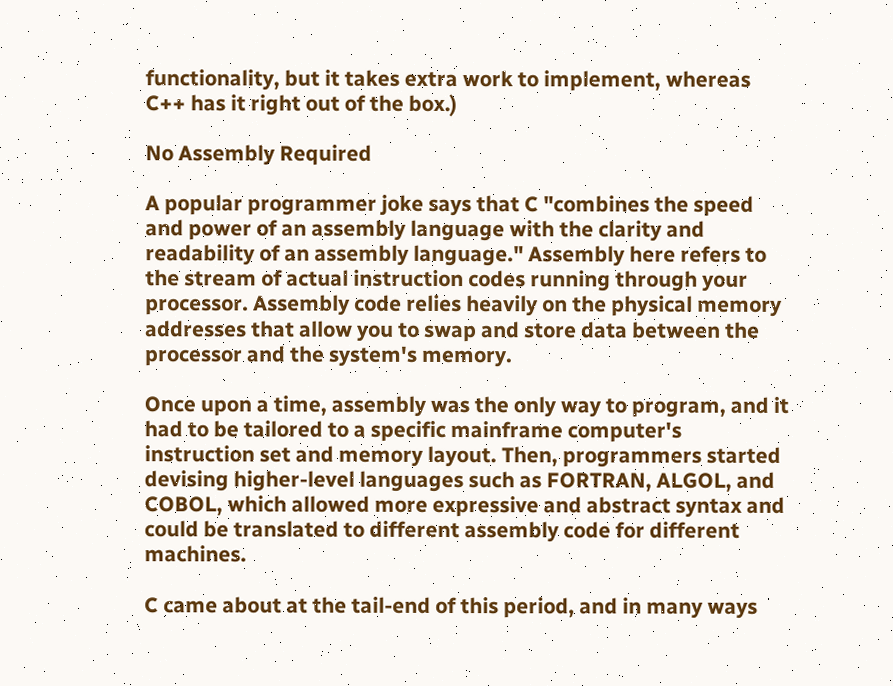functionality, but it takes extra work to implement, whereas C++ has it right out of the box.)

No Assembly Required

A popular programmer joke says that C "combines the speed and power of an assembly language with the clarity and readability of an assembly language." Assembly here refers to the stream of actual instruction codes running through your processor. Assembly code relies heavily on the physical memory addresses that allow you to swap and store data between the processor and the system's memory.

Once upon a time, assembly was the only way to program, and it had to be tailored to a specific mainframe computer's instruction set and memory layout. Then, programmers started devising higher-level languages such as FORTRAN, ALGOL, and COBOL, which allowed more expressive and abstract syntax and could be translated to different assembly code for different machines.

C came about at the tail-end of this period, and in many ways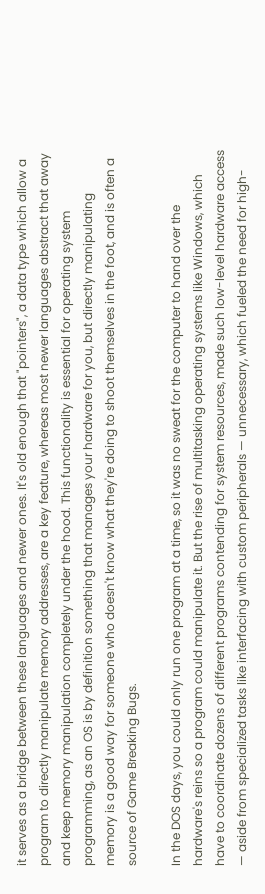it serves as a bridge between these languages and newer ones. It's old enough that "pointers", a data type which allow a program to directly manipulate memory addresses, are a key feature, whereas most newer languages abstract that away and keep memory manipulation completely under the hood. This functionality is essential for operating system programming, as an OS is by definition something that manages your hardware for you, but directly manipulating memory is a good way for someone who doesn't know what they're doing to shoot themselves in the foot, and is often a source of Game Breaking Bugs.

In the DOS days, you could only run one program at a time, so it was no sweat for the computer to hand over the hardware's reins so a program could manipulate it. But the rise of multitasking operating systems like Windows, which have to coordinate dozens of different programs contending for system resources, made such low-level hardware access — aside from specialized tasks like interfacing with custom peripherals — unnecessary, which fueled the need for high-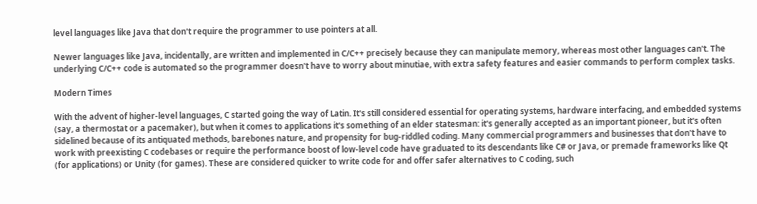level languages like Java that don't require the programmer to use pointers at all.

Newer languages like Java, incidentally, are written and implemented in C/C++ precisely because they can manipulate memory, whereas most other languages can't. The underlying C/C++ code is automated so the programmer doesn't have to worry about minutiae, with extra safety features and easier commands to perform complex tasks.

Modern Times

With the advent of higher-level languages, C started going the way of Latin. It's still considered essential for operating systems, hardware interfacing, and embedded systems (say, a thermostat or a pacemaker), but when it comes to applications it's something of an elder statesman: it's generally accepted as an important pioneer, but it's often sidelined because of its antiquated methods, barebones nature, and propensity for bug-riddled coding. Many commercial programmers and businesses that don't have to work with preexisting C codebases or require the performance boost of low-level code have graduated to its descendants like C# or Java, or premade frameworks like Qt (for applications) or Unity (for games). These are considered quicker to write code for and offer safer alternatives to C coding, such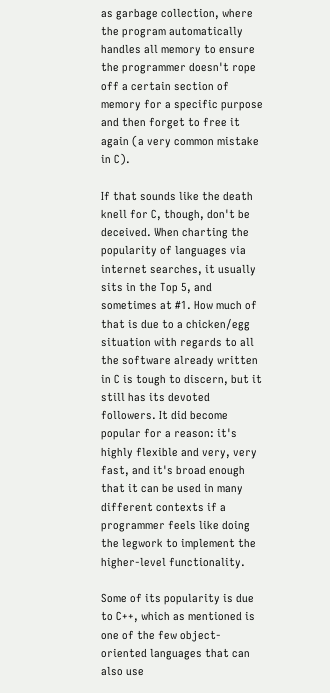as garbage collection, where the program automatically handles all memory to ensure the programmer doesn't rope off a certain section of memory for a specific purpose and then forget to free it again (a very common mistake in C).

If that sounds like the death knell for C, though, don't be deceived. When charting the popularity of languages via internet searches, it usually sits in the Top 5, and sometimes at #1. How much of that is due to a chicken/egg situation with regards to all the software already written in C is tough to discern, but it still has its devoted followers. It did become popular for a reason: it's highly flexible and very, very fast, and it's broad enough that it can be used in many different contexts if a programmer feels like doing the legwork to implement the higher-level functionality.

Some of its popularity is due to C++, which as mentioned is one of the few object-oriented languages that can also use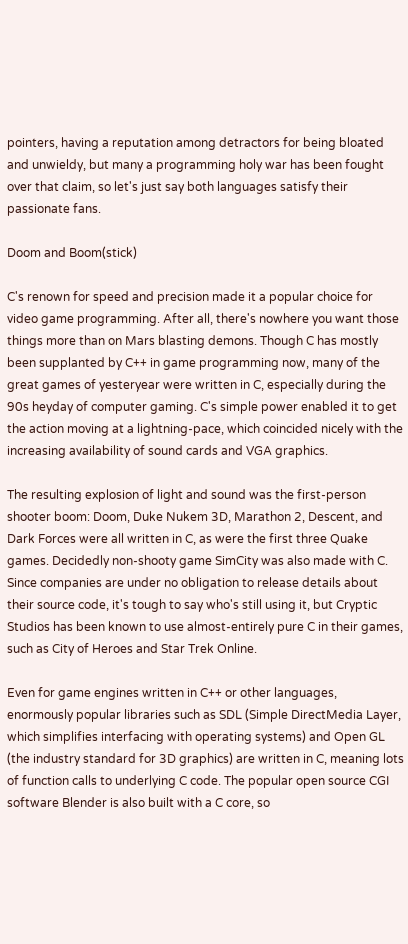pointers, having a reputation among detractors for being bloated and unwieldy, but many a programming holy war has been fought over that claim, so let's just say both languages satisfy their passionate fans.

Doom and Boom(stick)

C's renown for speed and precision made it a popular choice for video game programming. After all, there's nowhere you want those things more than on Mars blasting demons. Though C has mostly been supplanted by C++ in game programming now, many of the great games of yesteryear were written in C, especially during the 90s heyday of computer gaming. C's simple power enabled it to get the action moving at a lightning-pace, which coincided nicely with the increasing availability of sound cards and VGA graphics.

The resulting explosion of light and sound was the first-person shooter boom: Doom, Duke Nukem 3D, Marathon 2, Descent, and Dark Forces were all written in C, as were the first three Quake games. Decidedly non-shooty game SimCity was also made with C. Since companies are under no obligation to release details about their source code, it's tough to say who's still using it, but Cryptic Studios has been known to use almost-entirely pure C in their games, such as City of Heroes and Star Trek Online.

Even for game engines written in C++ or other languages, enormously popular libraries such as SDL (Simple DirectMedia Layer, which simplifies interfacing with operating systems) and Open GL (the industry standard for 3D graphics) are written in C, meaning lots of function calls to underlying C code. The popular open source CGI software Blender is also built with a C core, so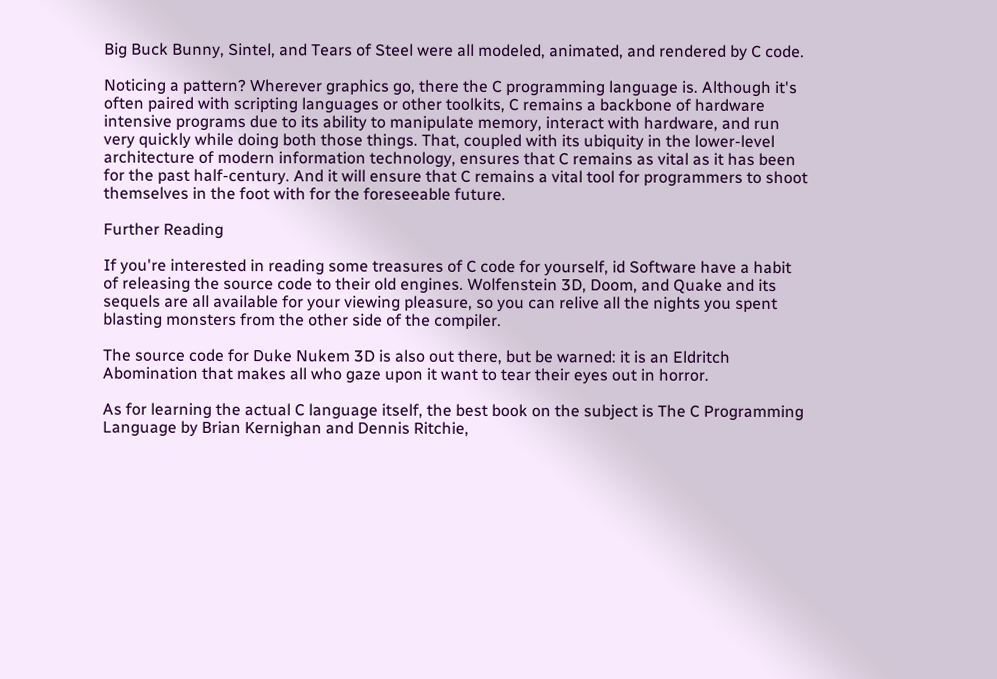Big Buck Bunny, Sintel, and Tears of Steel were all modeled, animated, and rendered by C code.

Noticing a pattern? Wherever graphics go, there the C programming language is. Although it's often paired with scripting languages or other toolkits, C remains a backbone of hardware intensive programs due to its ability to manipulate memory, interact with hardware, and run very quickly while doing both those things. That, coupled with its ubiquity in the lower-level architecture of modern information technology, ensures that C remains as vital as it has been for the past half-century. And it will ensure that C remains a vital tool for programmers to shoot themselves in the foot with for the foreseeable future.

Further Reading

If you're interested in reading some treasures of C code for yourself, id Software have a habit of releasing the source code to their old engines. Wolfenstein 3D, Doom, and Quake and its sequels are all available for your viewing pleasure, so you can relive all the nights you spent blasting monsters from the other side of the compiler.

The source code for Duke Nukem 3D is also out there, but be warned: it is an Eldritch Abomination that makes all who gaze upon it want to tear their eyes out in horror.

As for learning the actual C language itself, the best book on the subject is The C Programming Language by Brian Kernighan and Dennis Ritchie,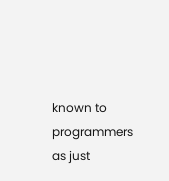known to programmers as just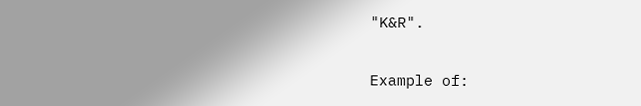"K&R".


Example of: